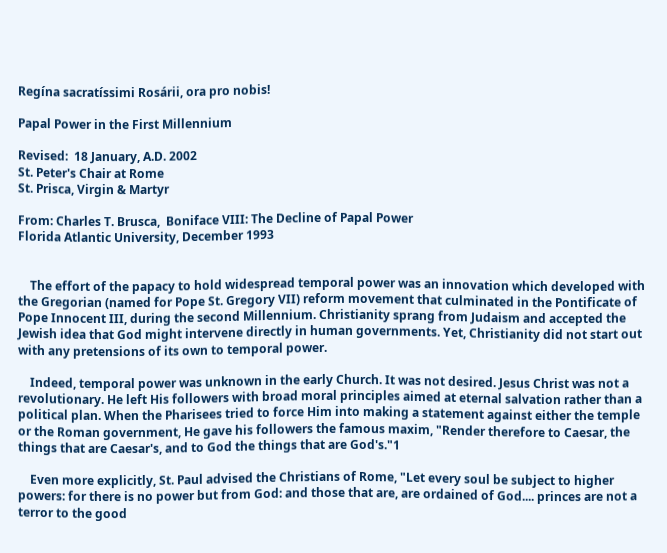Regína sacratíssimi Rosárii, ora pro nobis!

Papal Power in the First Millennium

Revised:  18 January, A.D. 2002
St. Peter's Chair at Rome
St. Prisca, Virgin & Martyr

From: Charles T. Brusca,  Boniface VIII: The Decline of Papal Power
Florida Atlantic University, December 1993


    The effort of the papacy to hold widespread temporal power was an innovation which developed with the Gregorian (named for Pope St. Gregory VII) reform movement that culminated in the Pontificate of Pope Innocent III, during the second Millennium. Christianity sprang from Judaism and accepted the Jewish idea that God might intervene directly in human governments. Yet, Christianity did not start out with any pretensions of its own to temporal power.

    Indeed, temporal power was unknown in the early Church. It was not desired. Jesus Christ was not a revolutionary. He left His followers with broad moral principles aimed at eternal salvation rather than a political plan. When the Pharisees tried to force Him into making a statement against either the temple or the Roman government, He gave his followers the famous maxim, "Render therefore to Caesar, the things that are Caesar's, and to God the things that are God's."1

    Even more explicitly, St. Paul advised the Christians of Rome, "Let every soul be subject to higher powers: for there is no power but from God: and those that are, are ordained of God.... princes are not a terror to the good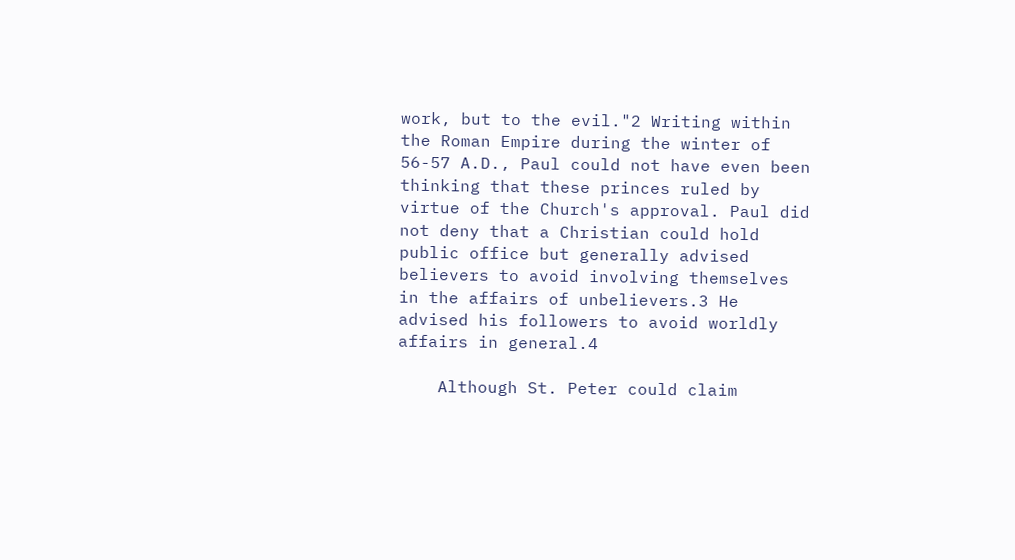work, but to the evil."2 Writing within the Roman Empire during the winter of 56-57 A.D., Paul could not have even been thinking that these princes ruled by virtue of the Church's approval. Paul did not deny that a Christian could hold public office but generally advised believers to avoid involving themselves in the affairs of unbelievers.3 He advised his followers to avoid worldly affairs in general.4

    Although St. Peter could claim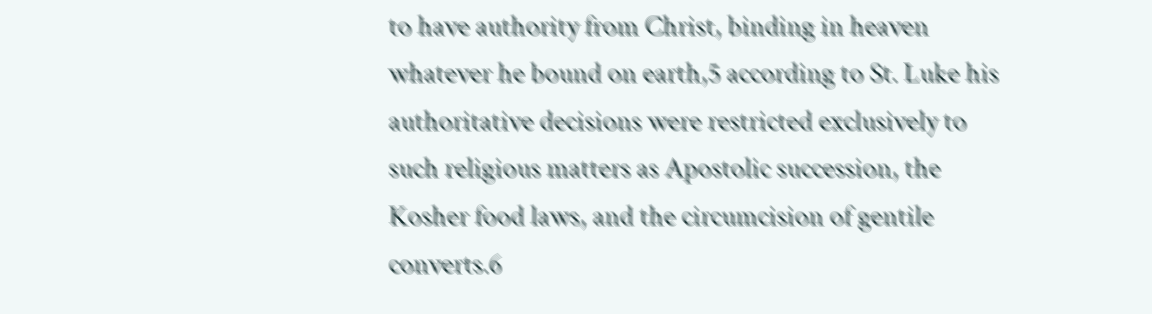to have authority from Christ, binding in heaven whatever he bound on earth,5 according to St. Luke his authoritative decisions were restricted exclusively to such religious matters as Apostolic succession, the Kosher food laws, and the circumcision of gentile converts.6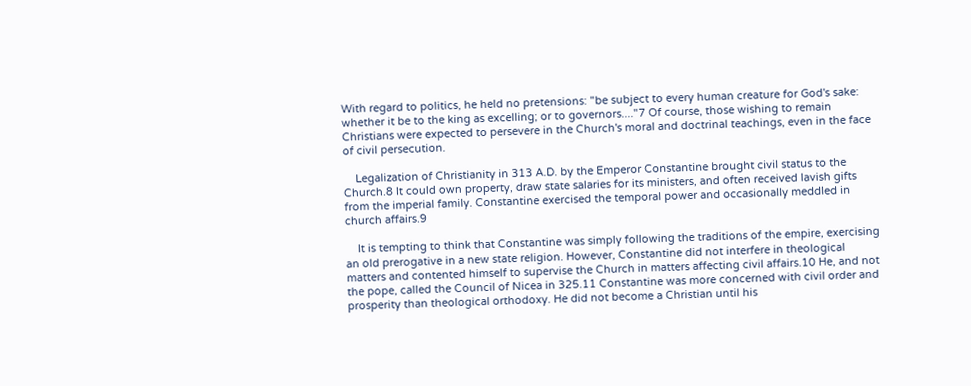With regard to politics, he held no pretensions: "be subject to every human creature for God's sake: whether it be to the king as excelling; or to governors...."7 Of course, those wishing to remain Christians were expected to persevere in the Church's moral and doctrinal teachings, even in the face of civil persecution.

    Legalization of Christianity in 313 A.D. by the Emperor Constantine brought civil status to the Church.8 It could own property, draw state salaries for its ministers, and often received lavish gifts from the imperial family. Constantine exercised the temporal power and occasionally meddled in church affairs.9

    It is tempting to think that Constantine was simply following the traditions of the empire, exercising an old prerogative in a new state religion. However, Constantine did not interfere in theological matters and contented himself to supervise the Church in matters affecting civil affairs.10 He, and not the pope, called the Council of Nicea in 325.11 Constantine was more concerned with civil order and prosperity than theological orthodoxy. He did not become a Christian until his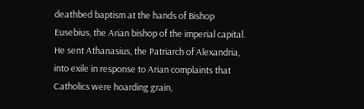deathbed baptism at the hands of Bishop Eusebius, the Arian bishop of the imperial capital. He sent Athanasius, the Patriarch of Alexandria, into exile in response to Arian complaints that Catholics were hoarding grain,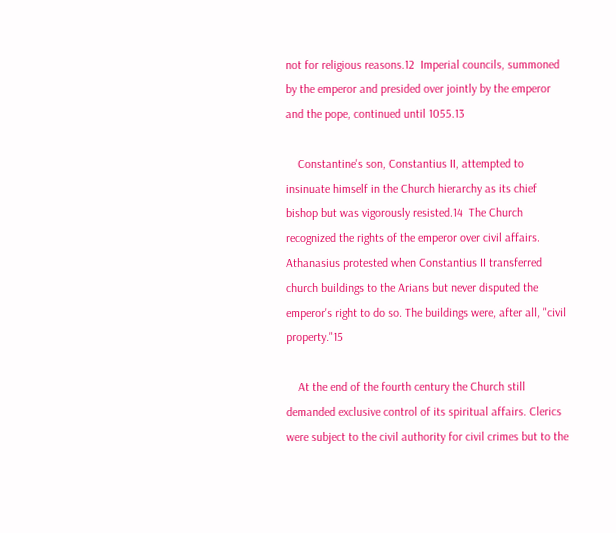not for religious reasons.12  Imperial councils, summoned by the emperor and presided over jointly by the emperor and the pope, continued until 1055.13

    Constantine's son, Constantius II, attempted to insinuate himself in the Church hierarchy as its chief bishop but was vigorously resisted.14  The Church recognized the rights of the emperor over civil affairs. Athanasius protested when Constantius II transferred church buildings to the Arians but never disputed the emperor's right to do so. The buildings were, after all, "civil property."15

    At the end of the fourth century the Church still demanded exclusive control of its spiritual affairs. Clerics were subject to the civil authority for civil crimes but to the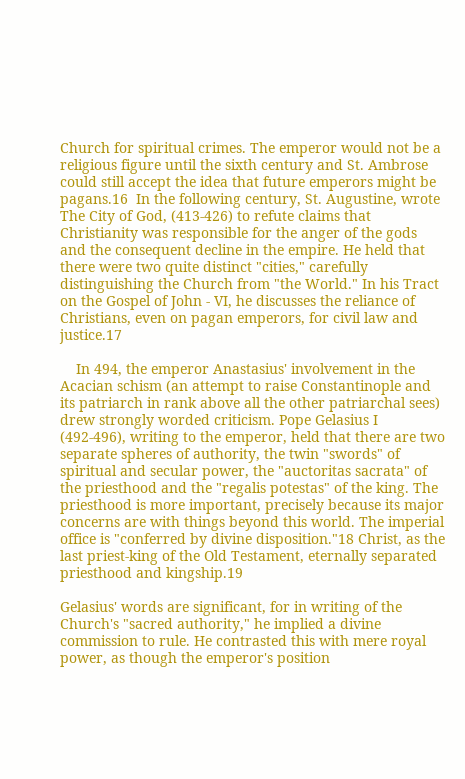Church for spiritual crimes. The emperor would not be a religious figure until the sixth century and St. Ambrose could still accept the idea that future emperors might be pagans.16  In the following century, St. Augustine, wrote The City of God, (413-426) to refute claims that Christianity was responsible for the anger of the gods and the consequent decline in the empire. He held that there were two quite distinct "cities," carefully distinguishing the Church from "the World." In his Tract on the Gospel of John - VI, he discusses the reliance of Christians, even on pagan emperors, for civil law and justice.17

    In 494, the emperor Anastasius' involvement in the Acacian schism (an attempt to raise Constantinople and its patriarch in rank above all the other patriarchal sees) drew strongly worded criticism. Pope Gelasius I (492-496), writing to the emperor, held that there are two separate spheres of authority, the twin "swords" of spiritual and secular power, the "auctoritas sacrata" of the priesthood and the "regalis potestas" of the king. The priesthood is more important, precisely because its major concerns are with things beyond this world. The imperial office is "conferred by divine disposition."18 Christ, as the last priest-king of the Old Testament, eternally separated priesthood and kingship.19

Gelasius' words are significant, for in writing of the Church's "sacred authority," he implied a divine commission to rule. He contrasted this with mere royal power, as though the emperor's position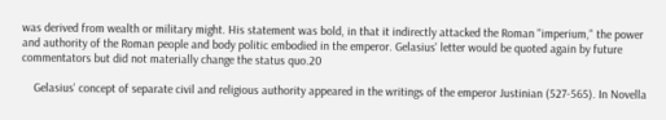was derived from wealth or military might. His statement was bold, in that it indirectly attacked the Roman "imperium," the power and authority of the Roman people and body politic embodied in the emperor. Gelasius' letter would be quoted again by future commentators but did not materially change the status quo.20

    Gelasius' concept of separate civil and religious authority appeared in the writings of the emperor Justinian (527-565). In Novella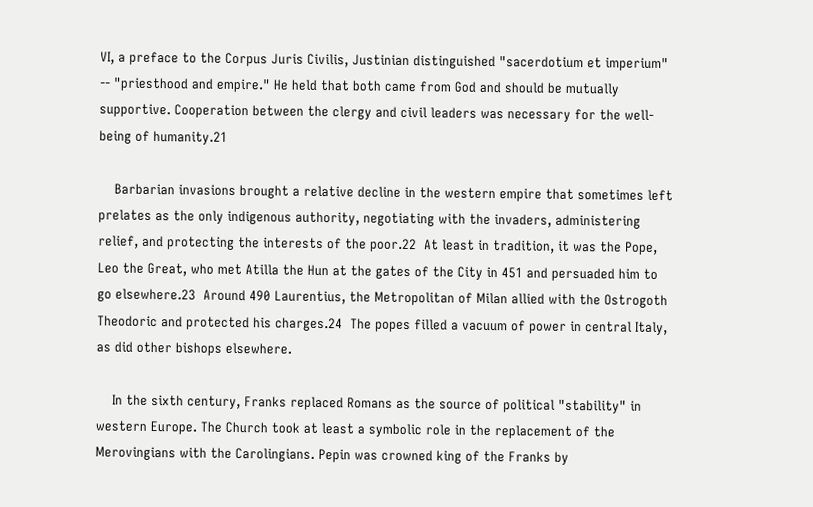VI, a preface to the Corpus Juris Civilis, Justinian distinguished "sacerdotium et imperium" -- "priesthood and empire." He held that both came from God and should be mutually supportive. Cooperation between the clergy and civil leaders was necessary for the well-being of humanity.21

    Barbarian invasions brought a relative decline in the western empire that sometimes left prelates as the only indigenous authority, negotiating with the invaders, administering relief, and protecting the interests of the poor.22  At least in tradition, it was the Pope, Leo the Great, who met Atilla the Hun at the gates of the City in 451 and persuaded him to go elsewhere.23  Around 490 Laurentius, the Metropolitan of Milan allied with the Ostrogoth Theodoric and protected his charges.24  The popes filled a vacuum of power in central Italy, as did other bishops elsewhere.

    In the sixth century, Franks replaced Romans as the source of political "stability" in western Europe. The Church took at least a symbolic role in the replacement of the Merovingians with the Carolingians. Pepin was crowned king of the Franks by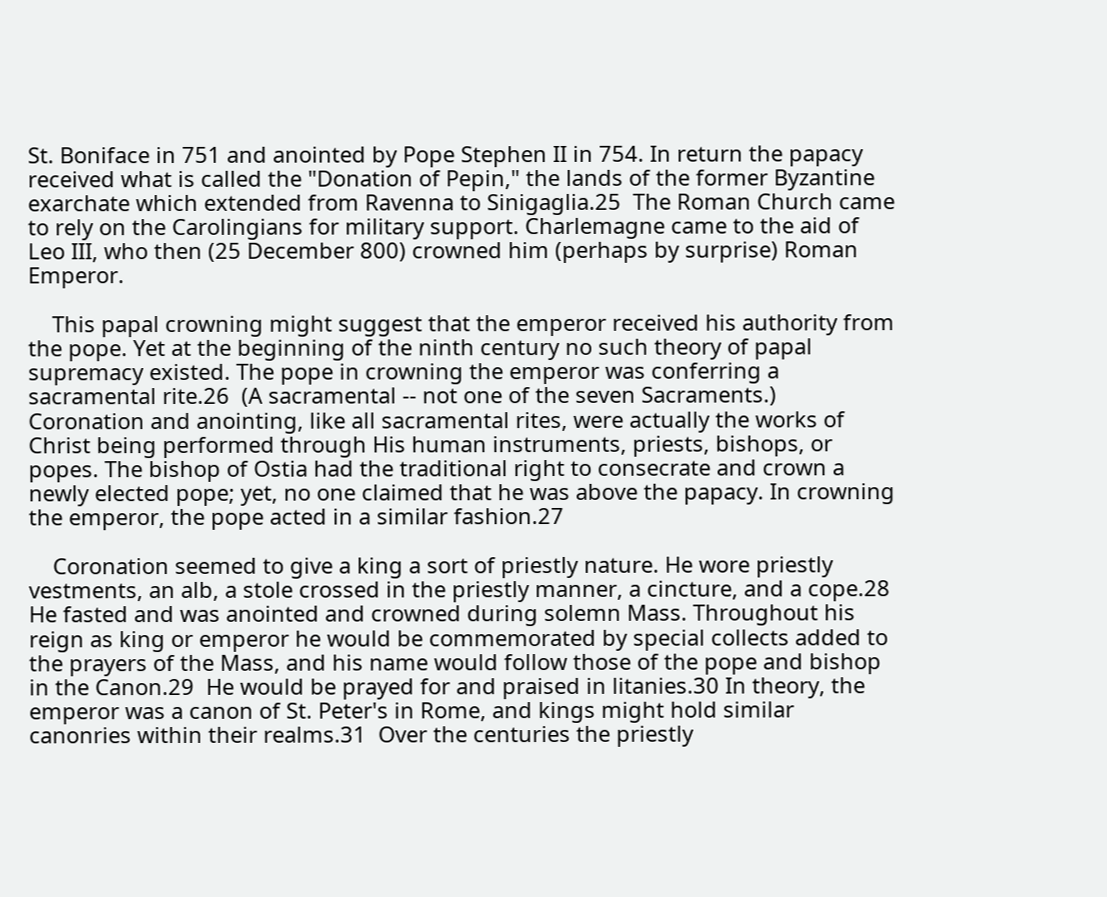St. Boniface in 751 and anointed by Pope Stephen II in 754. In return the papacy received what is called the "Donation of Pepin," the lands of the former Byzantine exarchate which extended from Ravenna to Sinigaglia.25  The Roman Church came to rely on the Carolingians for military support. Charlemagne came to the aid of Leo III, who then (25 December 800) crowned him (perhaps by surprise) Roman Emperor.

    This papal crowning might suggest that the emperor received his authority from the pope. Yet at the beginning of the ninth century no such theory of papal supremacy existed. The pope in crowning the emperor was conferring a sacramental rite.26  (A sacramental -- not one of the seven Sacraments.) Coronation and anointing, like all sacramental rites, were actually the works of Christ being performed through His human instruments, priests, bishops, or popes. The bishop of Ostia had the traditional right to consecrate and crown a newly elected pope; yet, no one claimed that he was above the papacy. In crowning the emperor, the pope acted in a similar fashion.27

    Coronation seemed to give a king a sort of priestly nature. He wore priestly vestments, an alb, a stole crossed in the priestly manner, a cincture, and a cope.28   He fasted and was anointed and crowned during solemn Mass. Throughout his reign as king or emperor he would be commemorated by special collects added to the prayers of the Mass, and his name would follow those of the pope and bishop in the Canon.29  He would be prayed for and praised in litanies.30 In theory, the emperor was a canon of St. Peter's in Rome, and kings might hold similar canonries within their realms.31  Over the centuries the priestly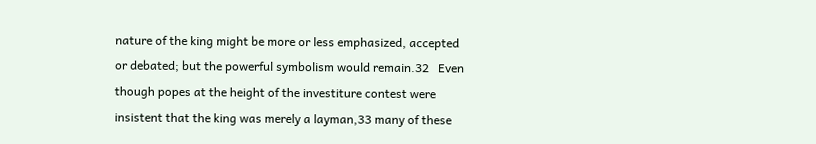nature of the king might be more or less emphasized, accepted or debated; but the powerful symbolism would remain.32   Even though popes at the height of the investiture contest were insistent that the king was merely a layman,33 many of these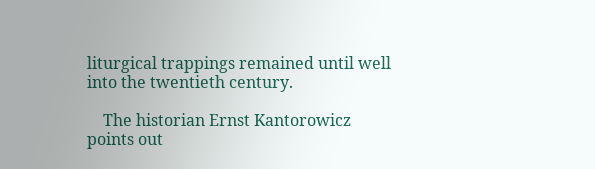liturgical trappings remained until well into the twentieth century.

    The historian Ernst Kantorowicz points out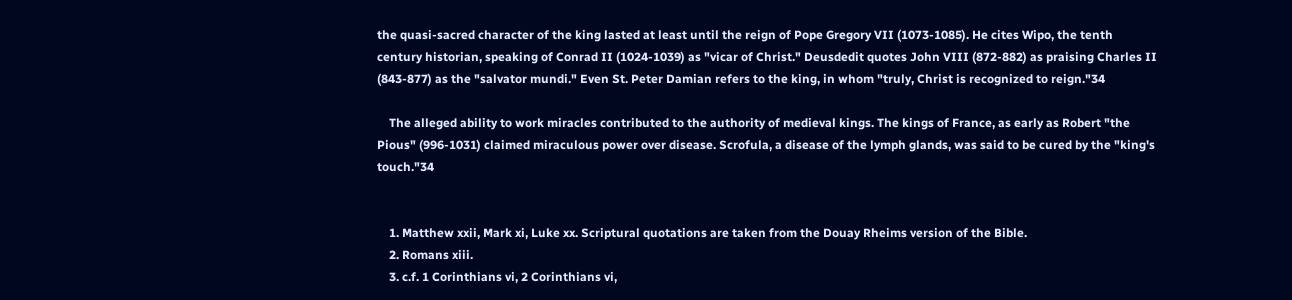the quasi-sacred character of the king lasted at least until the reign of Pope Gregory VII (1073-1085). He cites Wipo, the tenth century historian, speaking of Conrad II (1024-1039) as "vicar of Christ." Deusdedit quotes John VIII (872-882) as praising Charles II (843-877) as the "salvator mundi." Even St. Peter Damian refers to the king, in whom "truly, Christ is recognized to reign."34

    The alleged ability to work miracles contributed to the authority of medieval kings. The kings of France, as early as Robert "the Pious" (996-1031) claimed miraculous power over disease. Scrofula, a disease of the lymph glands, was said to be cured by the "king's touch."34


    1. Matthew xxii, Mark xi, Luke xx. Scriptural quotations are taken from the Douay Rheims version of the Bible.
    2. Romans xiii.
    3. c.f. 1 Corinthians vi, 2 Corinthians vi,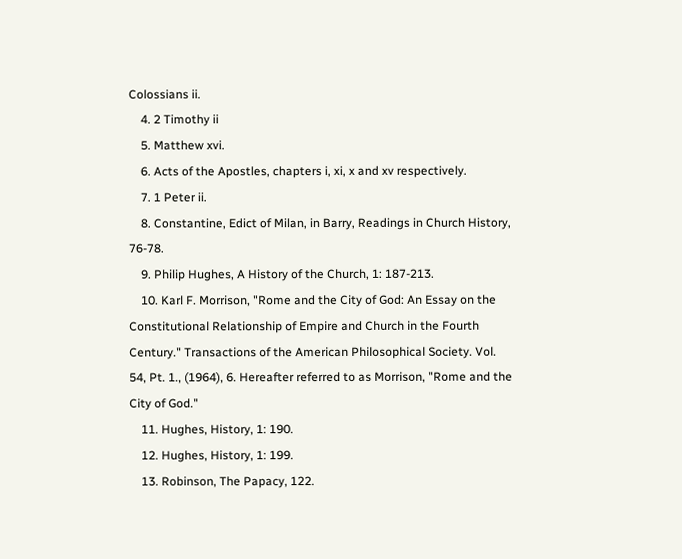Colossians ii.
    4. 2 Timothy ii
    5. Matthew xvi.
    6. Acts of the Apostles, chapters i, xi, x and xv respectively.
    7. 1 Peter ii.
    8. Constantine, Edict of Milan, in Barry, Readings in Church History, 76-78.
    9. Philip Hughes, A History of the Church, 1: 187-213.
    10. Karl F. Morrison, "Rome and the City of God: An Essay on the Constitutional Relationship of Empire and Church in the Fourth Century." Transactions of the American Philosophical Society. Vol. 54, Pt. 1., (1964), 6. Hereafter referred to as Morrison, "Rome and the City of God."
    11. Hughes, History, 1: 190.
    12. Hughes, History, 1: 199.
    13. Robinson, The Papacy, 122.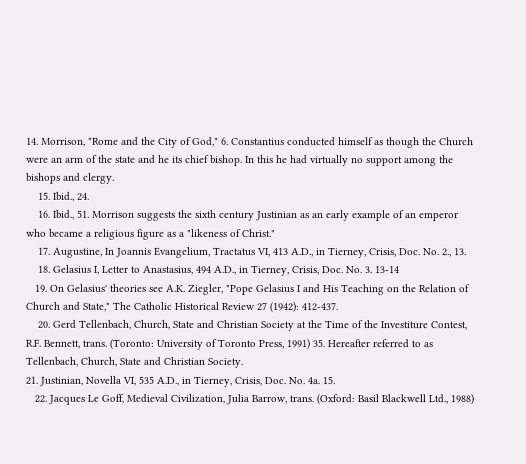14. Morrison, "Rome and the City of God," 6. Constantius conducted himself as though the Church were an arm of the state and he its chief bishop. In this he had virtually no support among the bishops and clergy.
    15. Ibid., 24.
    16. Ibid., 51. Morrison suggests the sixth century Justinian as an early example of an emperor who became a religious figure as a "likeness of Christ."
    17. Augustine, In Joannis Evangelium, Tractatus VI, 413 A.D., in Tierney, Crisis, Doc. No. 2., 13.
    18. Gelasius I, Letter to Anastasius, 494 A.D., in Tierney, Crisis, Doc. No. 3. 13-14
   19. On Gelasius' theories see A.K. Ziegler, "Pope Gelasius I and His Teaching on the Relation of Church and State," The Catholic Historical Review 27 (1942): 412-437.
    20. Gerd Tellenbach, Church, State and Christian Society at the Time of the Investiture Contest, R.F. Bennett, trans. (Toronto: University of Toronto Press, 1991) 35. Hereafter referred to as Tellenbach, Church, State and Christian Society.
21. Justinian, Novella VI, 535 A.D., in Tierney, Crisis, Doc. No. 4a. 15.
   22. Jacques Le Goff, Medieval Civilization, Julia Barrow, trans. (Oxford: Basil Blackwell Ltd., 1988)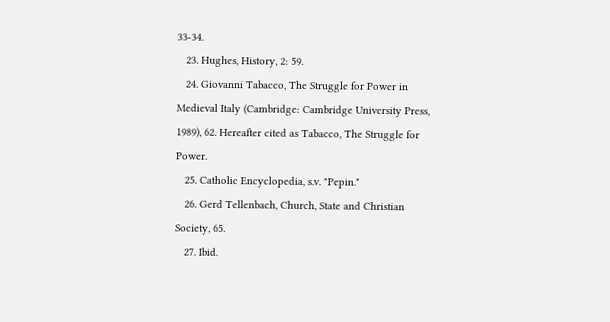33-34.
   23. Hughes, History, 2: 59.
   24. Giovanni Tabacco, The Struggle for Power in Medieval Italy (Cambridge: Cambridge University Press, 1989), 62. Hereafter cited as Tabacco, The Struggle for Power.
   25. Catholic Encyclopedia, s.v. "Pepin."
   26. Gerd Tellenbach, Church, State and Christian Society, 65.
   27. Ibid.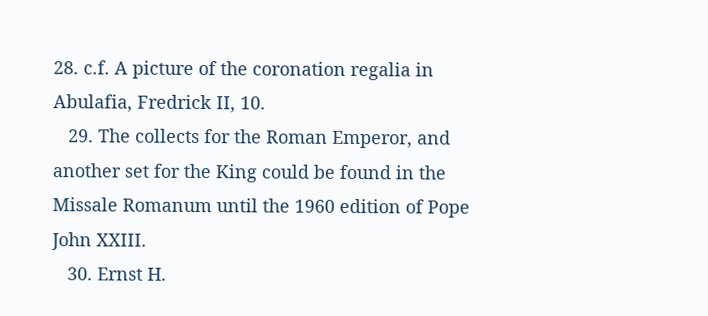28. c.f. A picture of the coronation regalia in Abulafia, Fredrick II, 10.
   29. The collects for the Roman Emperor, and another set for the King could be found in the Missale Romanum until the 1960 edition of Pope John XXIII.
   30. Ernst H.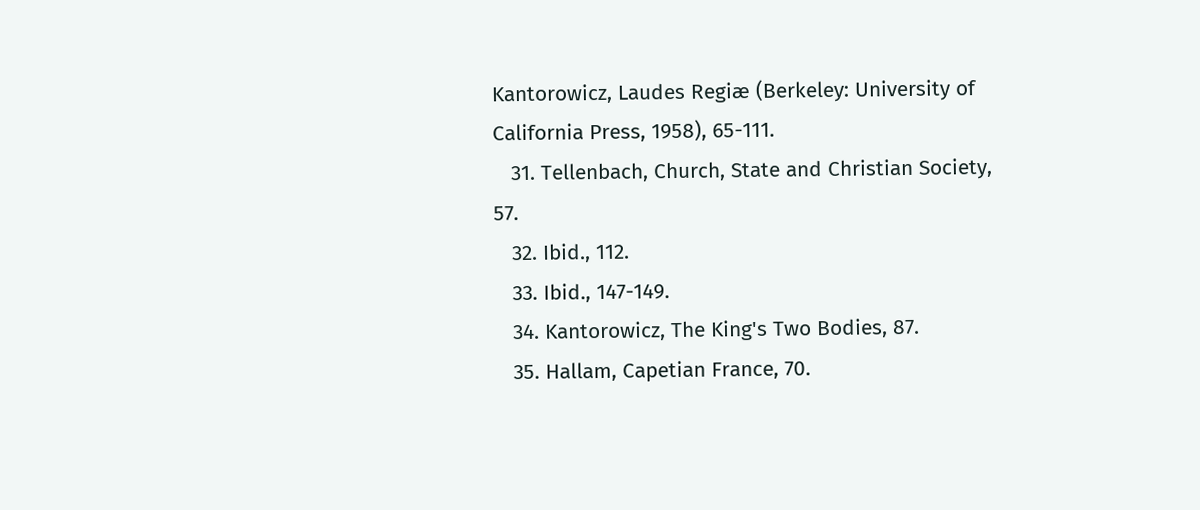Kantorowicz, Laudes Regiæ (Berkeley: University of California Press, 1958), 65-111.
   31. Tellenbach, Church, State and Christian Society, 57.
   32. Ibid., 112.
   33. Ibid., 147-149.
   34. Kantorowicz, The King's Two Bodies, 87.
   35. Hallam, Capetian France, 70.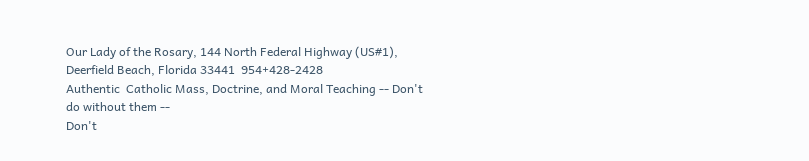Our Lady of the Rosary, 144 North Federal Highway (US#1), Deerfield Beach, Florida 33441  954+428-2428
Authentic  Catholic Mass, Doctrine, and Moral Teaching -- Don't do without them --
Don't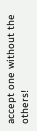accept one without the others!